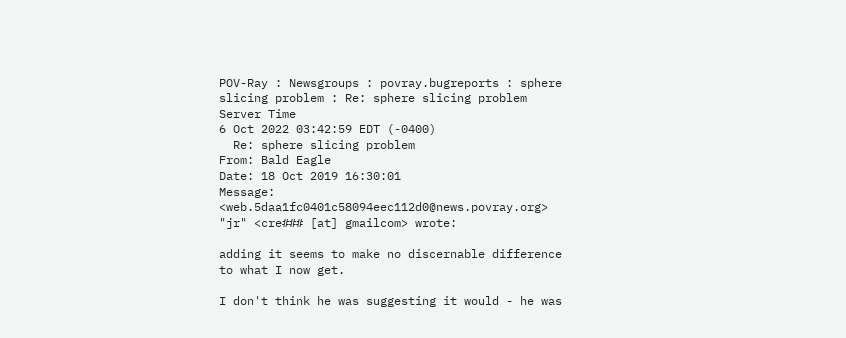POV-Ray : Newsgroups : povray.bugreports : sphere slicing problem : Re: sphere slicing problem Server Time
6 Oct 2022 03:42:59 EDT (-0400)
  Re: sphere slicing problem
From: Bald Eagle
Date: 18 Oct 2019 16:30:01
Message: <web.5daa1fc0401c58094eec112d0@news.povray.org>
"jr" <cre### [at] gmailcom> wrote:

adding it seems to make no discernable difference to what I now get.

I don't think he was suggesting it would - he was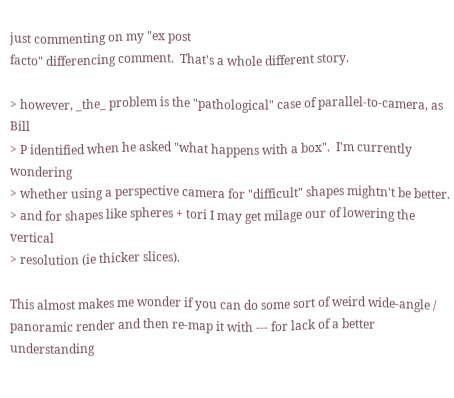just commenting on my "ex post
facto" differencing comment.  That's a whole different story.

> however, _the_ problem is the "pathological" case of parallel-to-camera, as Bill
> P identified when he asked "what happens with a box".  I'm currently wondering
> whether using a perspective camera for "difficult" shapes mightn't be better.
> and for shapes like spheres + tori I may get milage our of lowering the vertical
> resolution (ie thicker slices).

This almost makes me wonder if you can do some sort of weird wide-angle /
panoramic render and then re-map it with --- for lack of a better understanding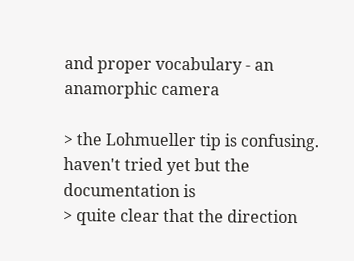and proper vocabulary - an anamorphic camera

> the Lohmueller tip is confusing.  haven't tried yet but the documentation is
> quite clear that the direction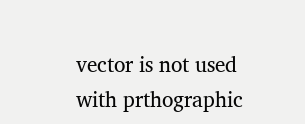vector is not used with prthographic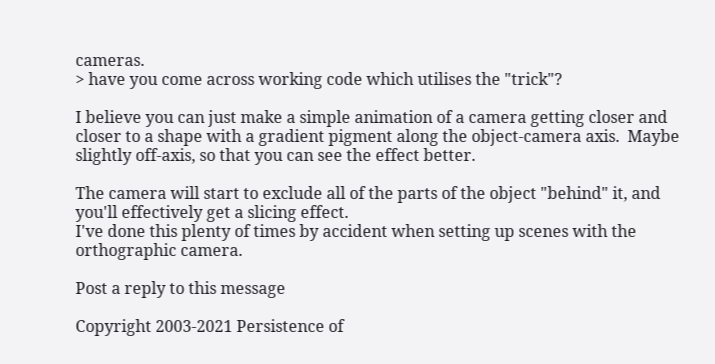cameras.
> have you come across working code which utilises the "trick"?

I believe you can just make a simple animation of a camera getting closer and
closer to a shape with a gradient pigment along the object-camera axis.  Maybe
slightly off-axis, so that you can see the effect better.

The camera will start to exclude all of the parts of the object "behind" it, and
you'll effectively get a slicing effect.
I've done this plenty of times by accident when setting up scenes with the
orthographic camera.

Post a reply to this message

Copyright 2003-2021 Persistence of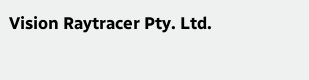Vision Raytracer Pty. Ltd.